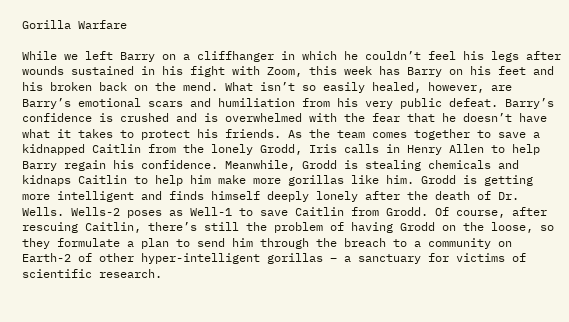Gorilla Warfare

While we left Barry on a cliffhanger in which he couldn’t feel his legs after wounds sustained in his fight with Zoom, this week has Barry on his feet and his broken back on the mend. What isn’t so easily healed, however, are Barry’s emotional scars and humiliation from his very public defeat. Barry’s confidence is crushed and is overwhelmed with the fear that he doesn’t have what it takes to protect his friends. As the team comes together to save a kidnapped Caitlin from the lonely Grodd, Iris calls in Henry Allen to help Barry regain his confidence. Meanwhile, Grodd is stealing chemicals and kidnaps Caitlin to help him make more gorillas like him. Grodd is getting more intelligent and finds himself deeply lonely after the death of Dr. Wells. Wells-2 poses as Well-1 to save Caitlin from Grodd. Of course, after rescuing Caitlin, there’s still the problem of having Grodd on the loose, so they formulate a plan to send him through the breach to a community on Earth-2 of other hyper-intelligent gorillas – a sanctuary for victims of scientific research.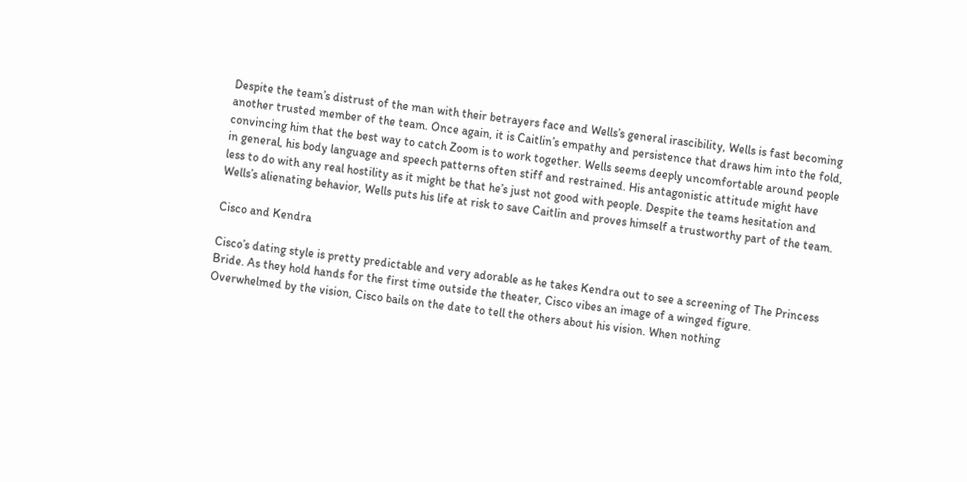Despite the team’s distrust of the man with their betrayers face and Wells’s general irascibility, Wells is fast becoming another trusted member of the team. Once again, it is Caitlin’s empathy and persistence that draws him into the fold, convincing him that the best way to catch Zoom is to work together. Wells seems deeply uncomfortable around people in general, his body language and speech patterns often stiff and restrained. His antagonistic attitude might have less to do with any real hostility as it might be that he’s just not good with people. Despite the teams hesitation and Wells’s alienating behavior, Wells puts his life at risk to save Caitlin and proves himself a trustworthy part of the team.

Cisco and Kendra

Cisco’s dating style is pretty predictable and very adorable as he takes Kendra out to see a screening of The Princess Bride. As they hold hands for the first time outside the theater, Cisco vibes an image of a winged figure. Overwhelmed by the vision, Cisco bails on the date to tell the others about his vision. When nothing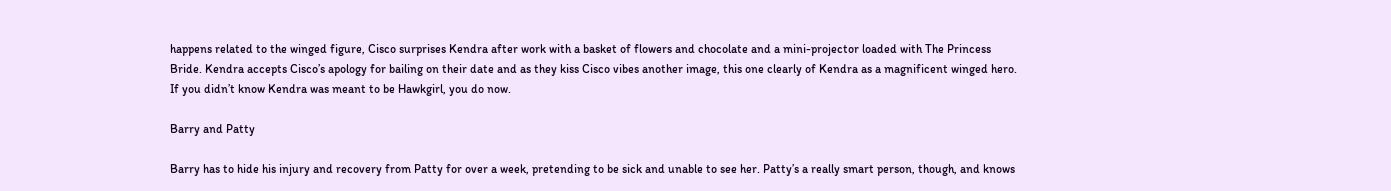happens related to the winged figure, Cisco surprises Kendra after work with a basket of flowers and chocolate and a mini-projector loaded with The Princess Bride. Kendra accepts Cisco’s apology for bailing on their date and as they kiss Cisco vibes another image, this one clearly of Kendra as a magnificent winged hero. If you didn’t know Kendra was meant to be Hawkgirl, you do now.

Barry and Patty

Barry has to hide his injury and recovery from Patty for over a week, pretending to be sick and unable to see her. Patty’s a really smart person, though, and knows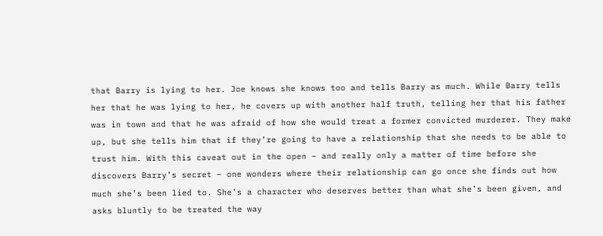that Barry is lying to her. Joe knows she knows too and tells Barry as much. While Barry tells her that he was lying to her, he covers up with another half truth, telling her that his father was in town and that he was afraid of how she would treat a former convicted murderer. They make up, but she tells him that if they’re going to have a relationship that she needs to be able to trust him. With this caveat out in the open – and really only a matter of time before she discovers Barry’s secret – one wonders where their relationship can go once she finds out how much she’s been lied to. She’s a character who deserves better than what she’s been given, and asks bluntly to be treated the way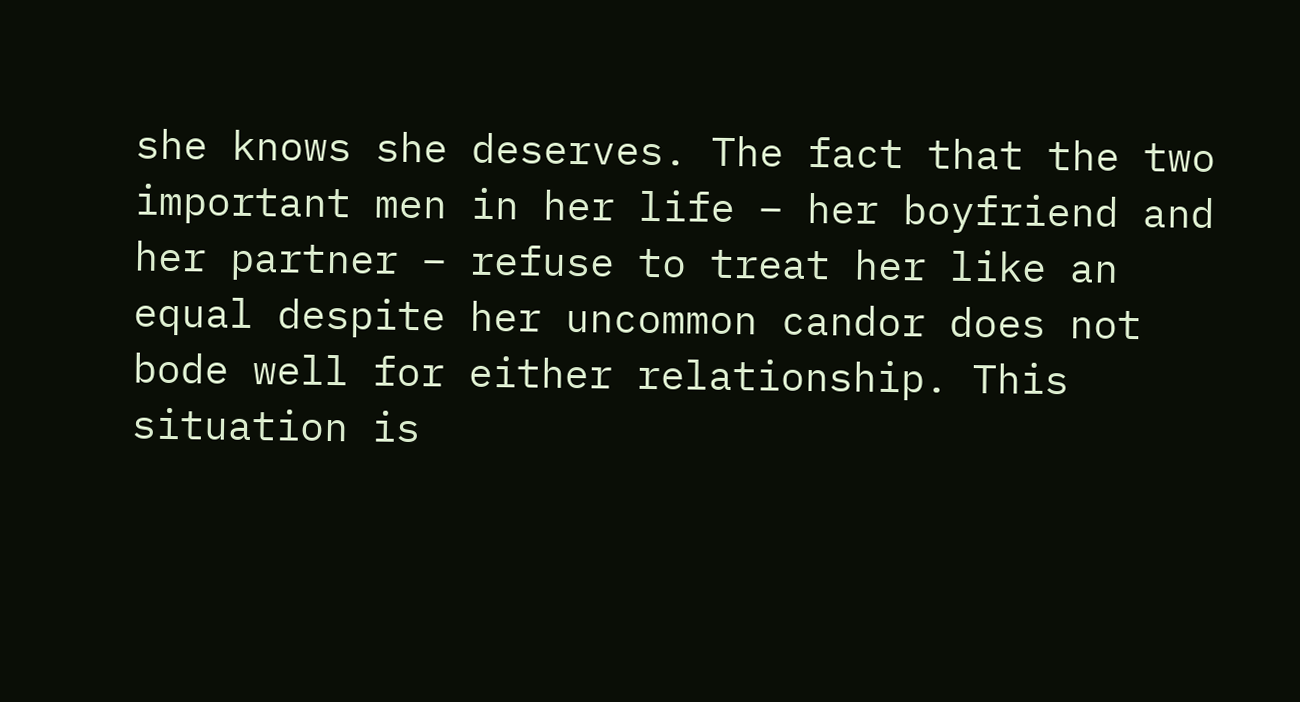she knows she deserves. The fact that the two important men in her life – her boyfriend and her partner – refuse to treat her like an equal despite her uncommon candor does not bode well for either relationship. This situation is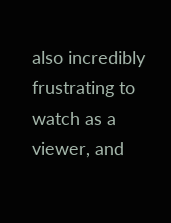also incredibly frustrating to watch as a viewer, and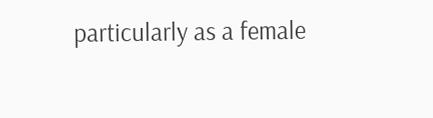particularly as a female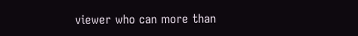viewer who can more than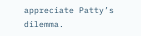appreciate Patty’s dilemma.